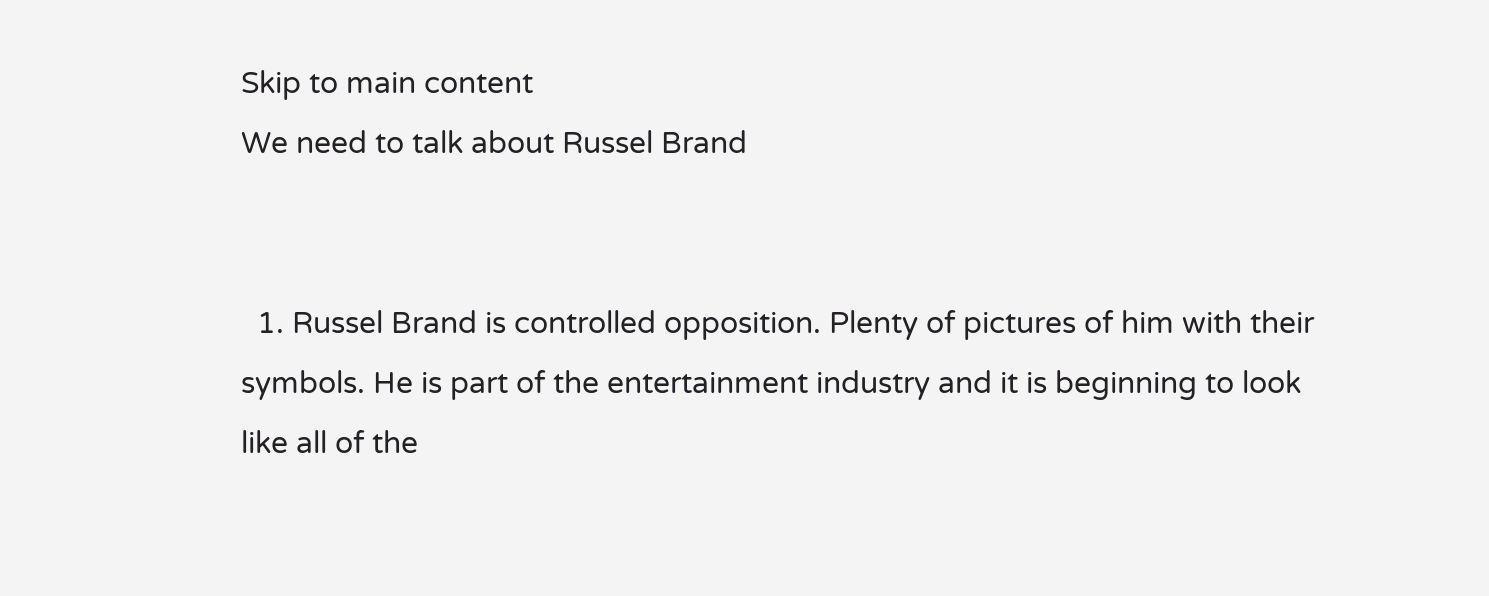Skip to main content
We need to talk about Russel Brand


  1. Russel Brand is controlled opposition. Plenty of pictures of him with their symbols. He is part of the entertainment industry and it is beginning to look like all of the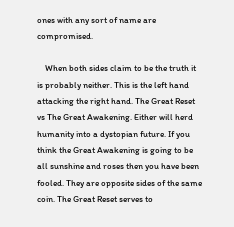ones with any sort of name are compromised.

    When both sides claim to be the truth it is probably neither. This is the left hand attacking the right hand. The Great Reset vs The Great Awakening. Either will herd humanity into a dystopian future. If you think the Great Awakening is going to be all sunshine and roses then you have been fooled. They are opposite sides of the same coin. The Great Reset serves to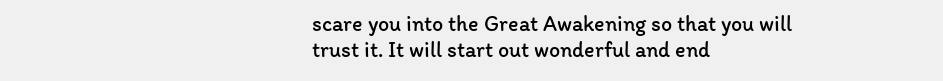scare you into the Great Awakening so that you will trust it. It will start out wonderful and end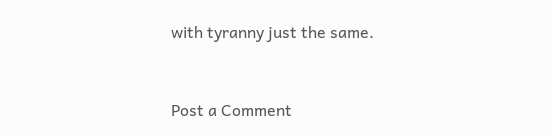with tyranny just the same.


Post a Comment